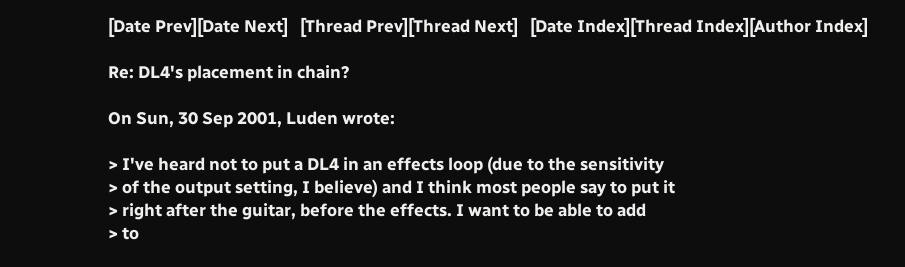[Date Prev][Date Next]   [Thread Prev][Thread Next]   [Date Index][Thread Index][Author Index]

Re: DL4's placement in chain?

On Sun, 30 Sep 2001, Luden wrote:

> I've heard not to put a DL4 in an effects loop (due to the sensitivity
> of the output setting, I believe) and I think most people say to put it
> right after the guitar, before the effects. I want to be able to add
> to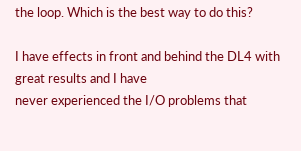the loop. Which is the best way to do this?

I have effects in front and behind the DL4 with great results and I have
never experienced the I/O problems that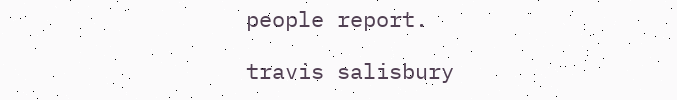people report.

travis salisbury